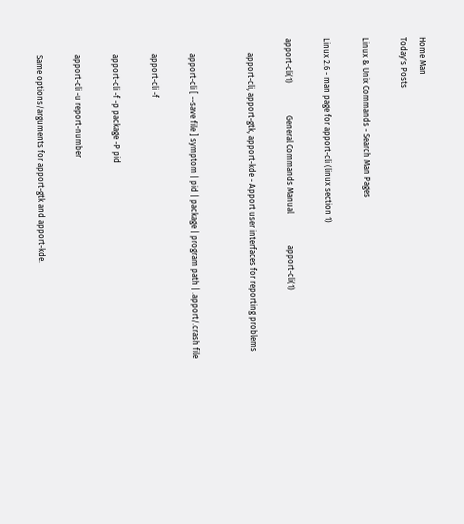Home Man
Today's Posts

Linux & Unix Commands - Search Man Pages

Linux 2.6 - man page for apport-cli (linux section 1)

apport-cli(1)                General Commands Manual                apport-cli(1)

       apport-cli, apport-gtk, apport-kde - Apport user interfaces for reporting problems


       apport-cli [ --save file ] symptom | pid | package | program path | .apport/.crash file

       apport-cli -f

       apport-cli -f -p package -P pid

       apport-cli -u report-number

       Same options/arguments for apport-gtk and apport-kde.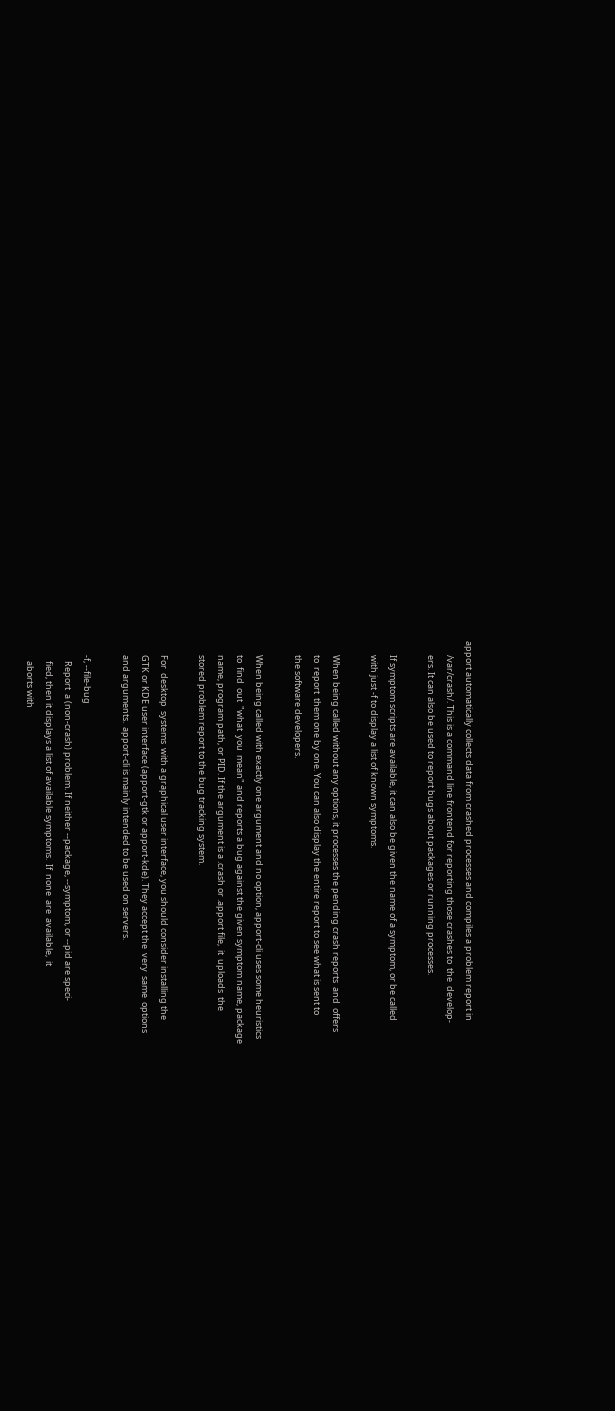apport automatically collects data from crashed processes and compiles a problem report in
       /var/crash/. This is a command line frontend for reporting those crashes to  the  develop-
       ers. It can also be used to report bugs about packages or running processes.

       If symptom scripts are available, it can also be given the name of a symptom, or be called
       with just -f to display a list of known symptoms.

       When being called without any options, it processes the pending crash reports  and  offers
       to  report  them one by one. You can also display the entire report to see what is sent to
       the software developers.

       When being called with exactly one argument and no option, apport-cli uses some heuristics
       to  find  out  "what  you  mean" and reports a bug against the given symptom name, package
       name, program path, or PID. If the argument is a .crash or .apport file,  it  uploads  the
       stored problem report to the bug tracking system.

       For  desktop  systems  with a graphical user interface, you should consider installing the
       GTK or KDE user interface (apport-gtk or apport-kde). They accept the  very  same  options
       and arguments.  apport-cli is mainly intended to be used on servers.

       -f, --file-bug
          Report  a (non-crash) problem. If neither --package, --symptom, or --pid are speci-
          fied, then it displays a list of available symptoms.  If  none  are  available,  it
          aborts with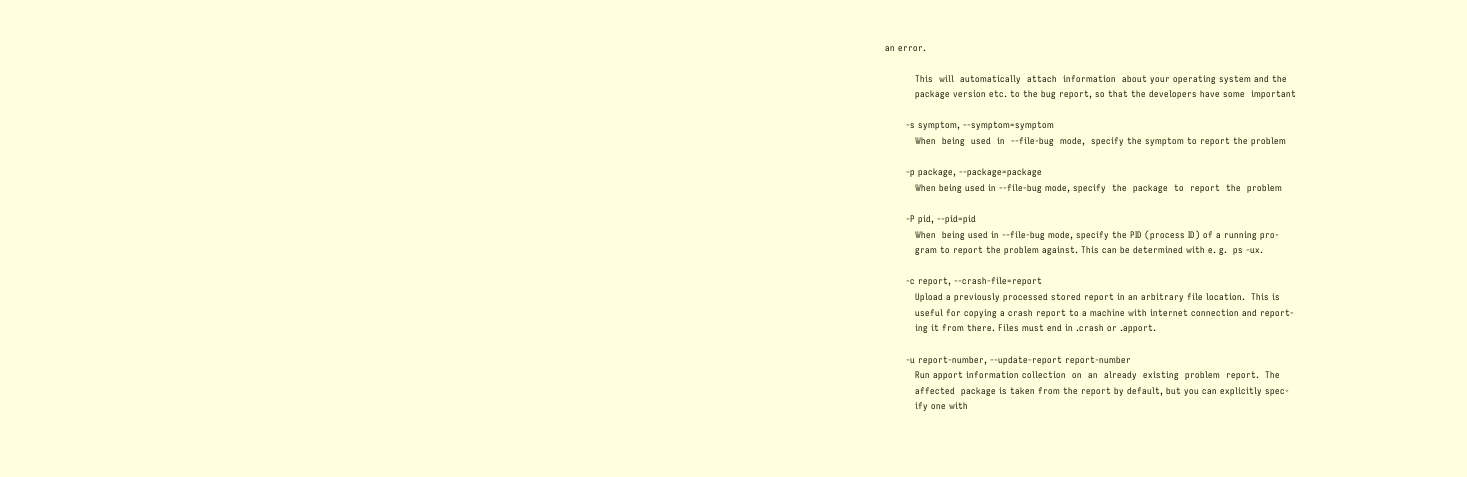an error.

          This  will  automatically  attach  information  about your operating system and the
          package version etc. to the bug report, so that the developers have some  important

       -s symptom, --symptom=symptom
          When  being  used  in  --file-bug  mode,  specify the symptom to report the problem

       -p package, --package=package
          When being used in --file-bug mode, specify  the  package  to  report  the  problem

       -P pid, --pid=pid
          When  being used in --file-bug mode, specify the PID (process ID) of a running pro-
          gram to report the problem against. This can be determined with e. g.  ps -ux.

       -c report, --crash-file=report
          Upload a previously processed stored report in an arbitrary file location.  This is
          useful for copying a crash report to a machine with internet connection and report-
          ing it from there. Files must end in .crash or .apport.

       -u report-number, --update-report report-number
          Run apport information collection  on  an  already  existing  problem  report.  The
          affected  package is taken from the report by default, but you can explicitly spec-
          ify one with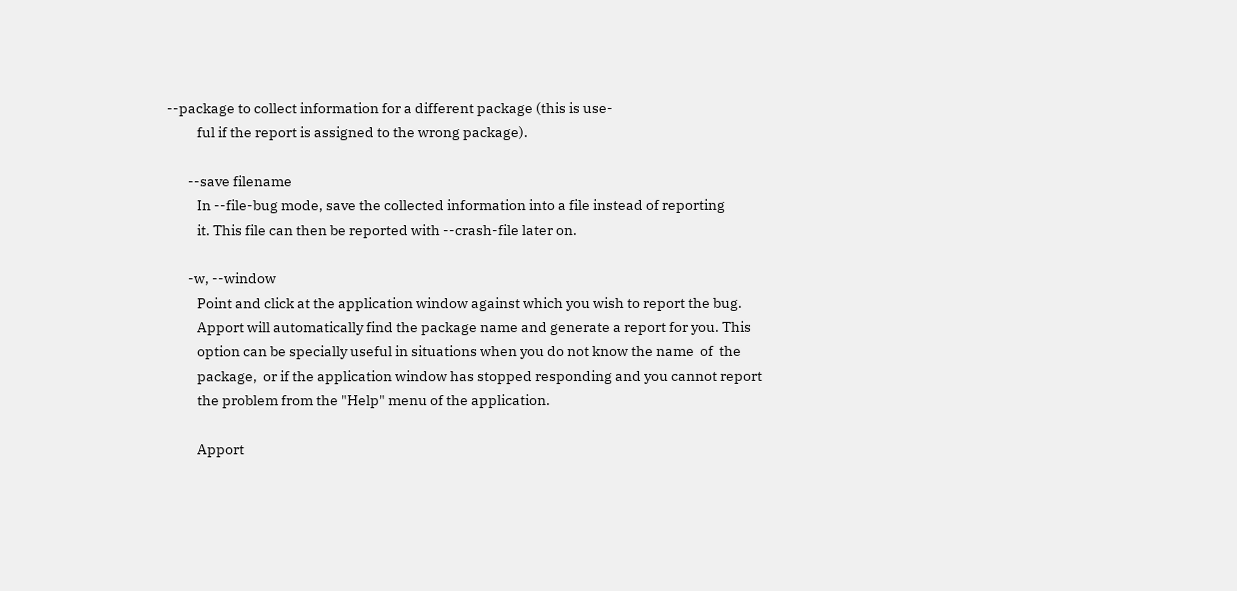--package to collect information for a different package (this is use-
          ful if the report is assigned to the wrong package).

       --save filename
          In --file-bug mode, save the collected information into a file instead of reporting
          it. This file can then be reported with --crash-file later on.

       -w, --window
          Point and click at the application window against which you wish to report the bug.
          Apport will automatically find the package name and generate a report for you. This
          option can be specially useful in situations when you do not know the name  of  the
          package,  or if the application window has stopped responding and you cannot report
          the problem from the "Help" menu of the application.

          Apport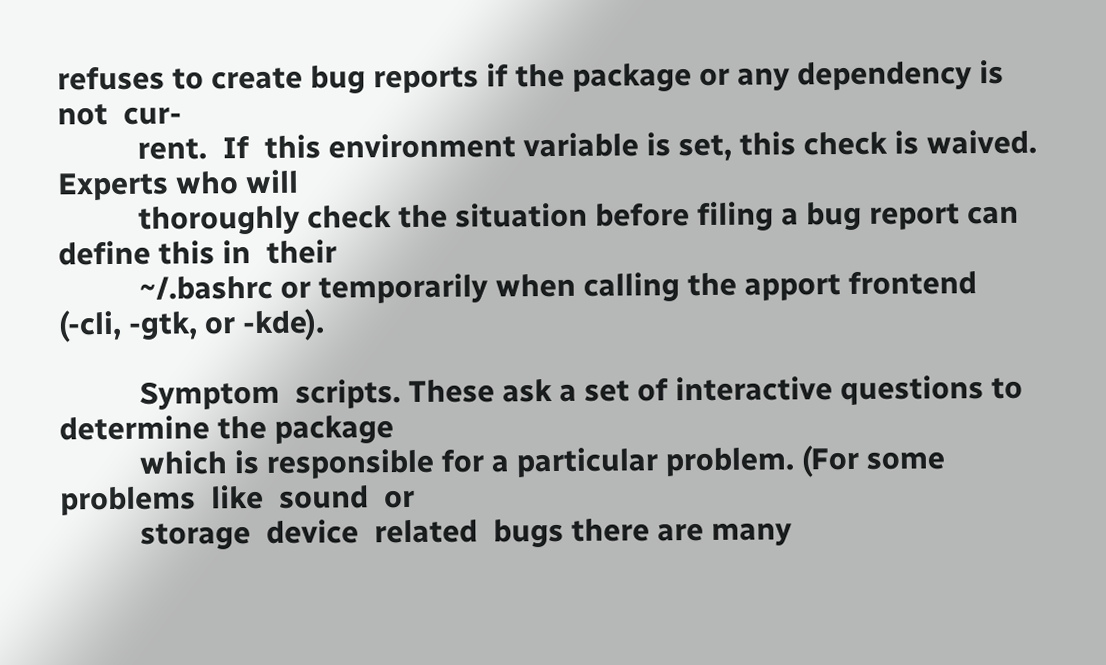refuses to create bug reports if the package or any dependency is  not  cur-
          rent.  If  this environment variable is set, this check is waived. Experts who will
          thoroughly check the situation before filing a bug report can define this in  their
          ~/.bashrc or temporarily when calling the apport frontend (-cli, -gtk, or -kde).

          Symptom  scripts. These ask a set of interactive questions to determine the package
          which is responsible for a particular problem. (For some  problems  like  sound  or
          storage  device  related  bugs there are many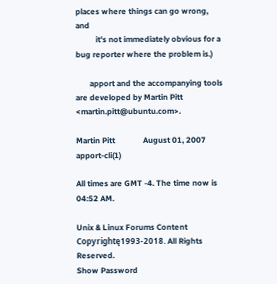places where things can go wrong, and
          it's not immediately obvious for a bug reporter where the problem is.)

       apport and the accompanying tools are developed by Martin Pitt <martin.pitt@ubuntu.com>.

Martin Pitt              August 01, 2007                apport-cli(1)

All times are GMT -4. The time now is 04:52 AM.

Unix & Linux Forums Content Copyrightę1993-2018. All Rights Reserved.
Show Password